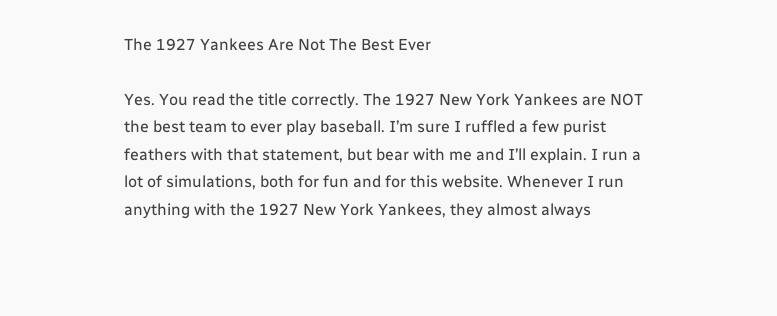The 1927 Yankees Are Not The Best Ever

Yes. You read the title correctly. The 1927 New York Yankees are NOT the best team to ever play baseball. I’m sure I ruffled a few purist feathers with that statement, but bear with me and I’ll explain. I run a lot of simulations, both for fun and for this website. Whenever I run anything with the 1927 New York Yankees, they almost always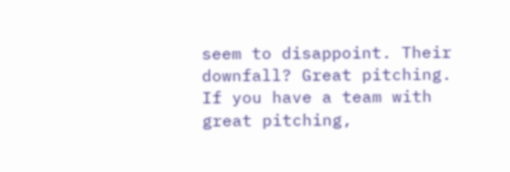seem to disappoint. Their downfall? Great pitching. If you have a team with great pitching,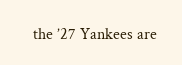the ’27 Yankees are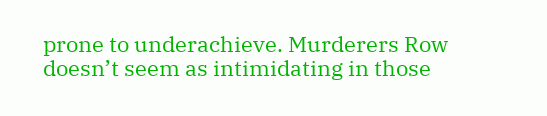prone to underachieve. Murderers Row doesn’t seem as intimidating in those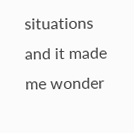situations and it made me wonder